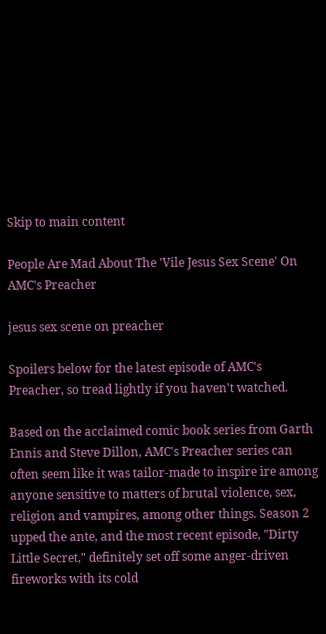Skip to main content

People Are Mad About The 'Vile Jesus Sex Scene' On AMC's Preacher

jesus sex scene on preacher

Spoilers below for the latest episode of AMC's Preacher, so tread lightly if you haven't watched.

Based on the acclaimed comic book series from Garth Ennis and Steve Dillon, AMC's Preacher series can often seem like it was tailor-made to inspire ire among anyone sensitive to matters of brutal violence, sex, religion and vampires, among other things. Season 2 upped the ante, and the most recent episode, "Dirty Little Secret," definitely set off some anger-driven fireworks with its cold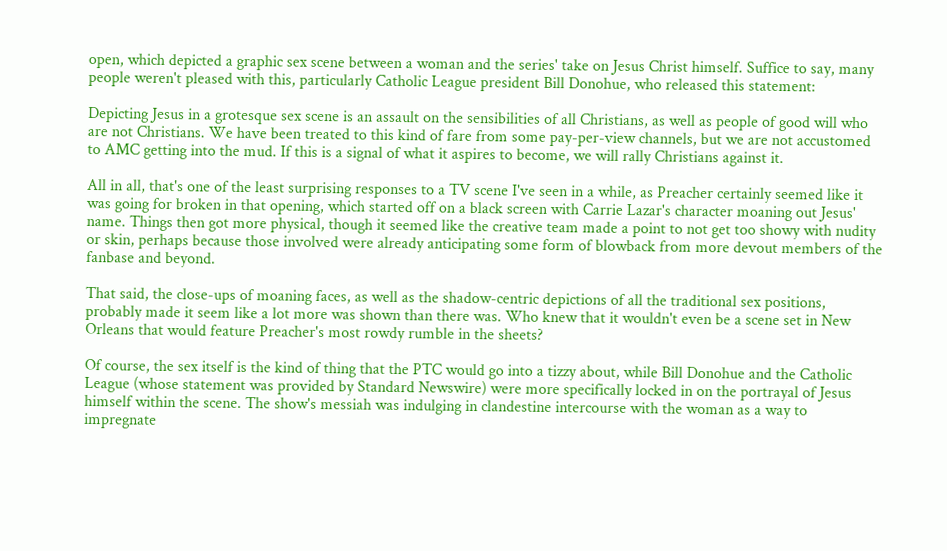open, which depicted a graphic sex scene between a woman and the series' take on Jesus Christ himself. Suffice to say, many people weren't pleased with this, particularly Catholic League president Bill Donohue, who released this statement:

Depicting Jesus in a grotesque sex scene is an assault on the sensibilities of all Christians, as well as people of good will who are not Christians. We have been treated to this kind of fare from some pay-per-view channels, but we are not accustomed to AMC getting into the mud. If this is a signal of what it aspires to become, we will rally Christians against it.

All in all, that's one of the least surprising responses to a TV scene I've seen in a while, as Preacher certainly seemed like it was going for broken in that opening, which started off on a black screen with Carrie Lazar's character moaning out Jesus' name. Things then got more physical, though it seemed like the creative team made a point to not get too showy with nudity or skin, perhaps because those involved were already anticipating some form of blowback from more devout members of the fanbase and beyond.

That said, the close-ups of moaning faces, as well as the shadow-centric depictions of all the traditional sex positions, probably made it seem like a lot more was shown than there was. Who knew that it wouldn't even be a scene set in New Orleans that would feature Preacher's most rowdy rumble in the sheets?

Of course, the sex itself is the kind of thing that the PTC would go into a tizzy about, while Bill Donohue and the Catholic League (whose statement was provided by Standard Newswire) were more specifically locked in on the portrayal of Jesus himself within the scene. The show's messiah was indulging in clandestine intercourse with the woman as a way to impregnate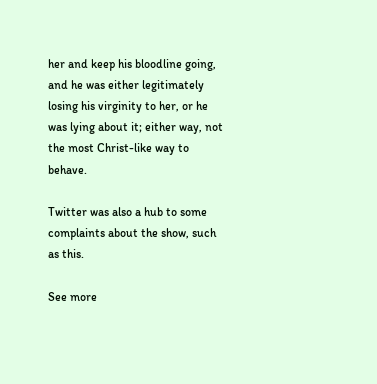her and keep his bloodline going, and he was either legitimately losing his virginity to her, or he was lying about it; either way, not the most Christ-like way to behave.

Twitter was also a hub to some complaints about the show, such as this.

See more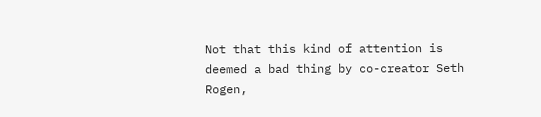Not that this kind of attention is deemed a bad thing by co-creator Seth Rogen,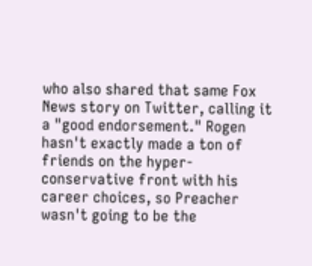who also shared that same Fox News story on Twitter, calling it a "good endorsement." Rogen hasn't exactly made a ton of friends on the hyper-conservative front with his career choices, so Preacher wasn't going to be the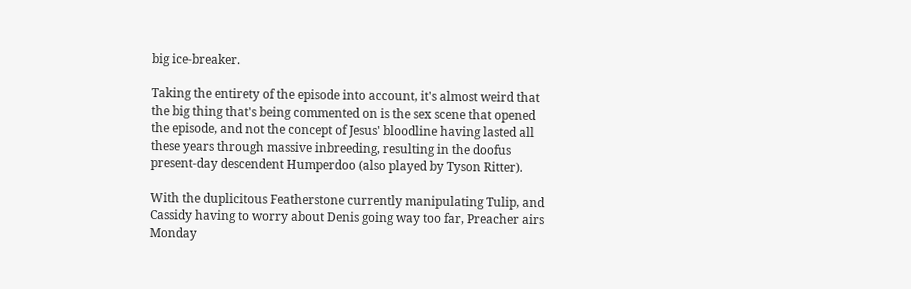big ice-breaker.

Taking the entirety of the episode into account, it's almost weird that the big thing that's being commented on is the sex scene that opened the episode, and not the concept of Jesus' bloodline having lasted all these years through massive inbreeding, resulting in the doofus present-day descendent Humperdoo (also played by Tyson Ritter).

With the duplicitous Featherstone currently manipulating Tulip, and Cassidy having to worry about Denis going way too far, Preacher airs Monday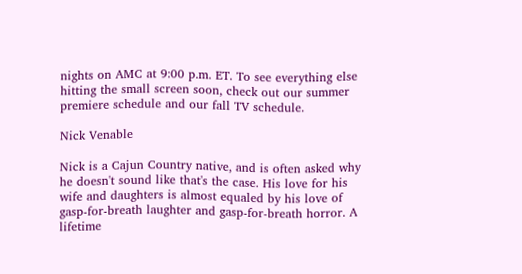nights on AMC at 9:00 p.m. ET. To see everything else hitting the small screen soon, check out our summer premiere schedule and our fall TV schedule.

Nick Venable

Nick is a Cajun Country native, and is often asked why he doesn't sound like that's the case. His love for his wife and daughters is almost equaled by his love of gasp-for-breath laughter and gasp-for-breath horror. A lifetime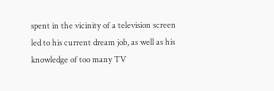spent in the vicinity of a television screen led to his current dream job, as well as his knowledge of too many TV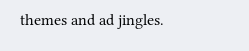themes and ad jingles.